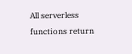All serverless functions return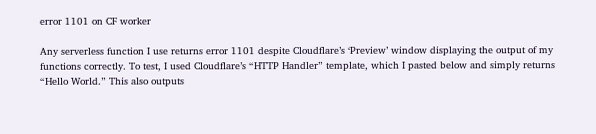error 1101 on CF worker

Any serverless function I use returns error 1101 despite Cloudflare’s ‘Preview’ window displaying the output of my functions correctly. To test, I used Cloudflare’s “HTTP Handler” template, which I pasted below and simply returns “Hello World.” This also outputs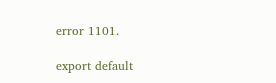error 1101.

export default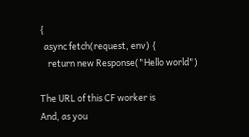{
  async fetch(request, env) {
    return new Response("Hello world")

The URL of this CF worker is
And, as you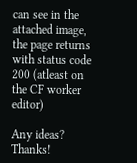can see in the attached image, the page returns with status code 200 (atleast on the CF worker editor)

Any ideas? Thanks!